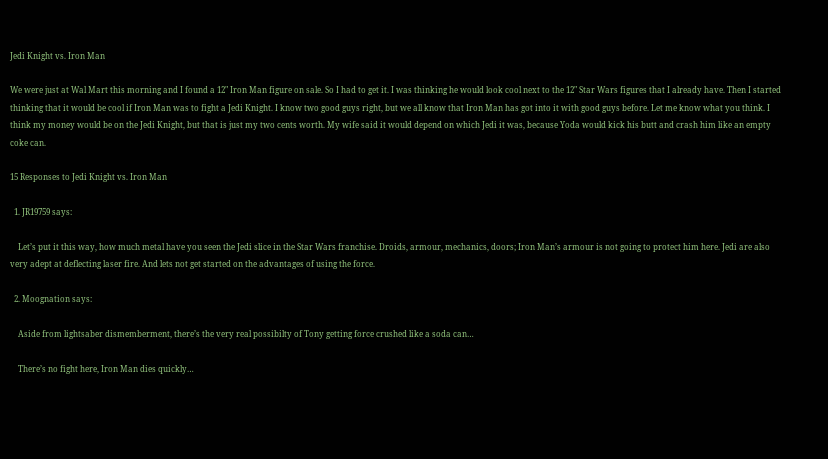Jedi Knight vs. Iron Man

We were just at Wal Mart this morning and I found a 12" Iron Man figure on sale. So I had to get it. I was thinking he would look cool next to the 12" Star Wars figures that I already have. Then I started thinking that it would be cool if Iron Man was to fight a Jedi Knight. I know two good guys right, but we all know that Iron Man has got into it with good guys before. Let me know what you think. I think my money would be on the Jedi Knight, but that is just my two cents worth. My wife said it would depend on which Jedi it was, because Yoda would kick his butt and crash him like an empty coke can.

15 Responses to Jedi Knight vs. Iron Man

  1. JR19759 says:

    Let’s put it this way, how much metal have you seen the Jedi slice in the Star Wars franchise. Droids, armour, mechanics, doors; Iron Man’s armour is not going to protect him here. Jedi are also very adept at deflecting laser fire. And lets not get started on the advantages of using the force.

  2. Moognation says:

    Aside from lightsaber dismemberment, there’s the very real possibilty of Tony getting force crushed like a soda can…

    There’s no fight here, Iron Man dies quickly…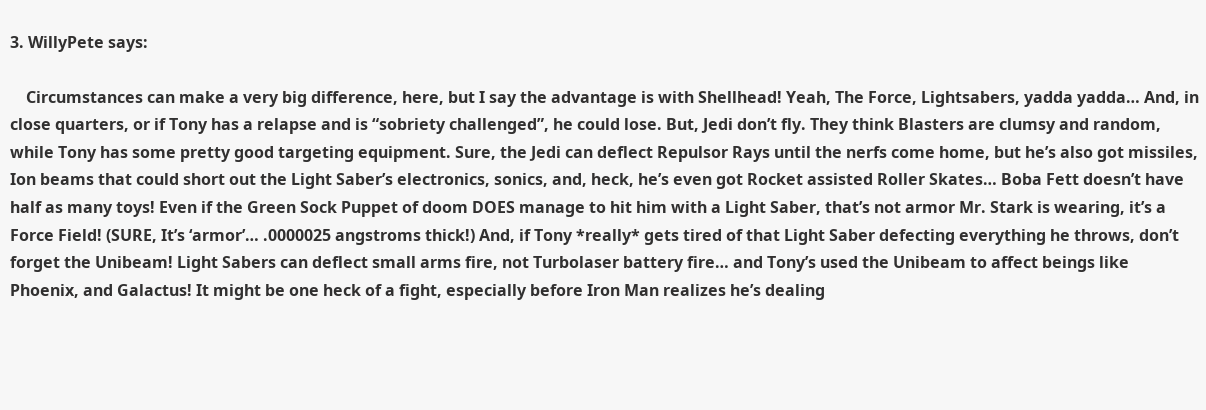3. WillyPete says:

    Circumstances can make a very big difference, here, but I say the advantage is with Shellhead! Yeah, The Force, Lightsabers, yadda yadda… And, in close quarters, or if Tony has a relapse and is “sobriety challenged”, he could lose. But, Jedi don’t fly. They think Blasters are clumsy and random, while Tony has some pretty good targeting equipment. Sure, the Jedi can deflect Repulsor Rays until the nerfs come home, but he’s also got missiles, Ion beams that could short out the Light Saber’s electronics, sonics, and, heck, he’s even got Rocket assisted Roller Skates… Boba Fett doesn’t have half as many toys! Even if the Green Sock Puppet of doom DOES manage to hit him with a Light Saber, that’s not armor Mr. Stark is wearing, it’s a Force Field! (SURE, It’s ‘armor’… .0000025 angstroms thick!) And, if Tony *really* gets tired of that Light Saber defecting everything he throws, don’t forget the Unibeam! Light Sabers can deflect small arms fire, not Turbolaser battery fire… and Tony’s used the Unibeam to affect beings like Phoenix, and Galactus! It might be one heck of a fight, especially before Iron Man realizes he’s dealing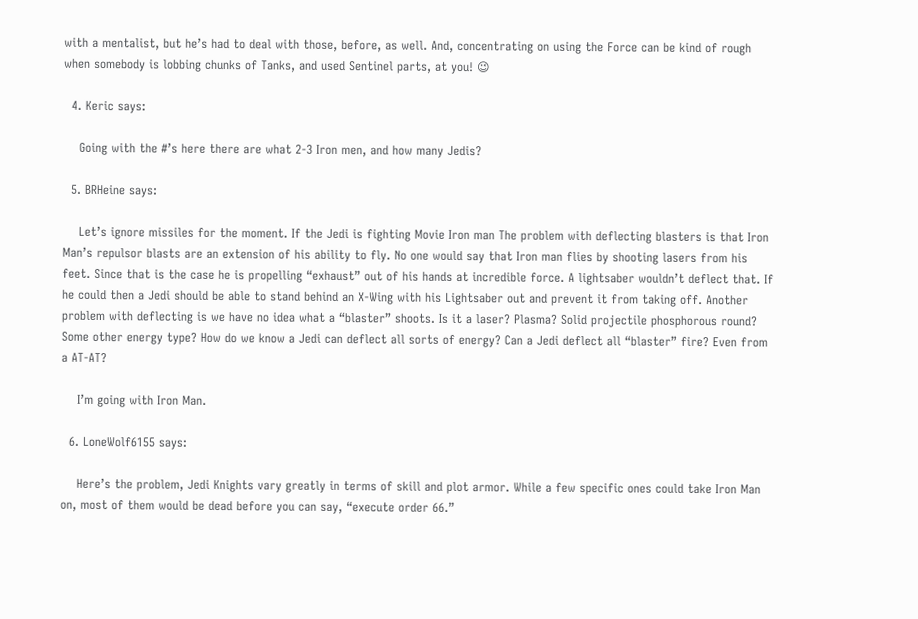with a mentalist, but he’s had to deal with those, before, as well. And, concentrating on using the Force can be kind of rough when somebody is lobbing chunks of Tanks, and used Sentinel parts, at you! 😉

  4. Keric says:

    Going with the #’s here there are what 2-3 Iron men, and how many Jedis?

  5. BRHeine says:

    Let’s ignore missiles for the moment. If the Jedi is fighting Movie Iron man The problem with deflecting blasters is that Iron Man’s repulsor blasts are an extension of his ability to fly. No one would say that Iron man flies by shooting lasers from his feet. Since that is the case he is propelling “exhaust” out of his hands at incredible force. A lightsaber wouldn’t deflect that. If he could then a Jedi should be able to stand behind an X-Wing with his Lightsaber out and prevent it from taking off. Another problem with deflecting is we have no idea what a “blaster” shoots. Is it a laser? Plasma? Solid projectile phosphorous round? Some other energy type? How do we know a Jedi can deflect all sorts of energy? Can a Jedi deflect all “blaster” fire? Even from a AT-AT?

    I’m going with Iron Man.

  6. LoneWolf6155 says:

    Here’s the problem, Jedi Knights vary greatly in terms of skill and plot armor. While a few specific ones could take Iron Man on, most of them would be dead before you can say, “execute order 66.”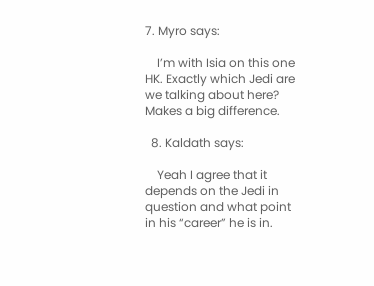7. Myro says:

    I’m with Isia on this one HK. Exactly which Jedi are we talking about here? Makes a big difference.

  8. Kaldath says:

    Yeah I agree that it depends on the Jedi in question and what point in his “career” he is in.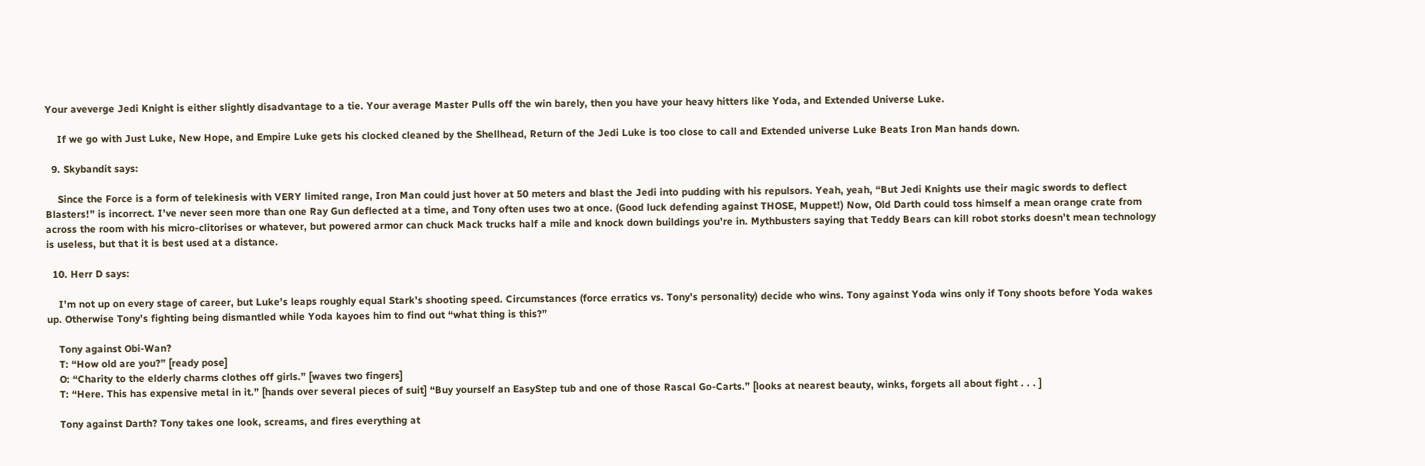Your aveverge Jedi Knight is either slightly disadvantage to a tie. Your average Master Pulls off the win barely, then you have your heavy hitters like Yoda, and Extended Universe Luke.

    If we go with Just Luke, New Hope, and Empire Luke gets his clocked cleaned by the Shellhead, Return of the Jedi Luke is too close to call and Extended universe Luke Beats Iron Man hands down.

  9. Skybandit says:

    Since the Force is a form of telekinesis with VERY limited range, Iron Man could just hover at 50 meters and blast the Jedi into pudding with his repulsors. Yeah, yeah, “But Jedi Knights use their magic swords to deflect Blasters!” is incorrect. I’ve never seen more than one Ray Gun deflected at a time, and Tony often uses two at once. (Good luck defending against THOSE, Muppet!) Now, Old Darth could toss himself a mean orange crate from across the room with his micro-clitorises or whatever, but powered armor can chuck Mack trucks half a mile and knock down buildings you’re in. Mythbusters saying that Teddy Bears can kill robot storks doesn’t mean technology is useless, but that it is best used at a distance.

  10. Herr D says:

    I’m not up on every stage of career, but Luke’s leaps roughly equal Stark’s shooting speed. Circumstances (force erratics vs. Tony’s personality) decide who wins. Tony against Yoda wins only if Tony shoots before Yoda wakes up. Otherwise Tony’s fighting being dismantled while Yoda kayoes him to find out “what thing is this?”

    Tony against Obi-Wan?
    T: “How old are you?” [ready pose]
    O: “Charity to the elderly charms clothes off girls.” [waves two fingers]
    T: “Here. This has expensive metal in it.” [hands over several pieces of suit] “Buy yourself an EasyStep tub and one of those Rascal Go-Carts.” [looks at nearest beauty, winks, forgets all about fight . . . ]

    Tony against Darth? Tony takes one look, screams, and fires everything at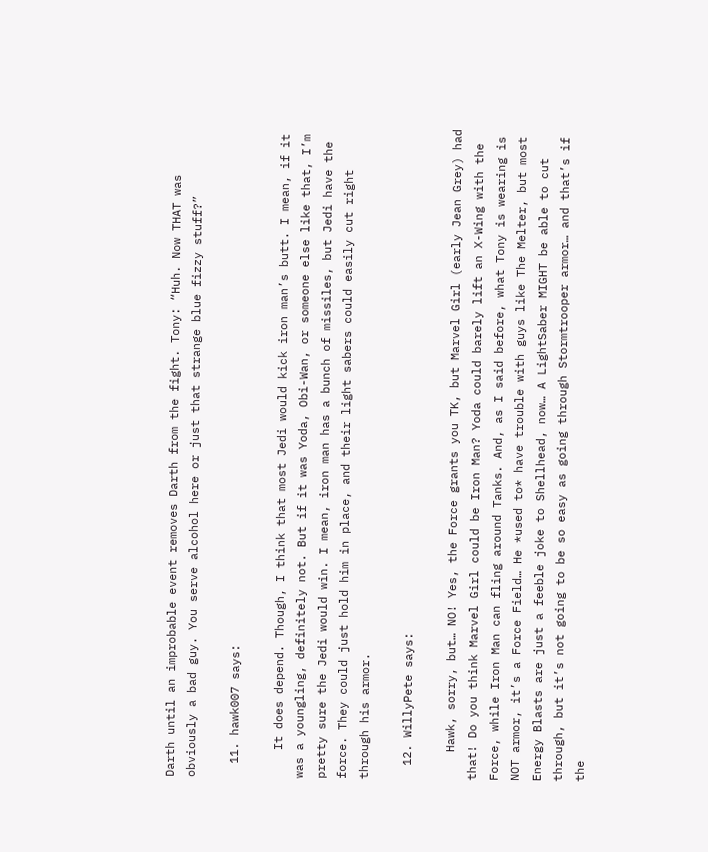Darth until an improbable event removes Darth from the fight. Tony: “Huh. Now THAT was obviously a bad guy. You serve alcohol here or just that strange blue fizzy stuff?”

  11. hawk007 says:

    It does depend. Though, I think that most Jedi would kick iron man’s butt. I mean, if it was a youngling, definitely not. But if it was Yoda, Obi-Wan, or someone else like that, I’m pretty sure the Jedi would win. I mean, iron man has a bunch of missiles, but Jedi have the force. They could just hold him in place, and their light sabers could easily cut right through his armor.

  12. WillyPete says:

    Hawk, sorry, but… NO! Yes, the Force grants you TK, but Marvel Girl (early Jean Grey) had that! Do you think Marvel Girl could be Iron Man? Yoda could barely lift an X-Wing with the Force, while Iron Man can fling around Tanks. And, as I said before, what Tony is wearing is NOT armor, it’s a Force Field… He *used to* have trouble with guys like The Melter, but most Energy Blasts are just a feeble joke to Shellhead, now… A LightSaber MIGHT be able to cut through, but it’s not going to be so easy as going through Stormtrooper armor… and that’s if the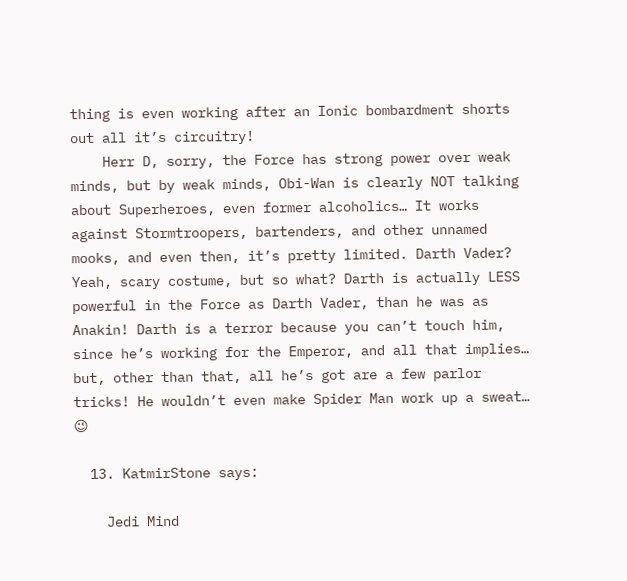thing is even working after an Ionic bombardment shorts out all it’s circuitry!
    Herr D, sorry, the Force has strong power over weak minds, but by weak minds, Obi-Wan is clearly NOT talking about Superheroes, even former alcoholics… It works against Stormtroopers, bartenders, and other unnamed mooks, and even then, it’s pretty limited. Darth Vader? Yeah, scary costume, but so what? Darth is actually LESS powerful in the Force as Darth Vader, than he was as Anakin! Darth is a terror because you can’t touch him, since he’s working for the Emperor, and all that implies… but, other than that, all he’s got are a few parlor tricks! He wouldn’t even make Spider Man work up a sweat… 😉

  13. KatmirStone says:

    Jedi Mind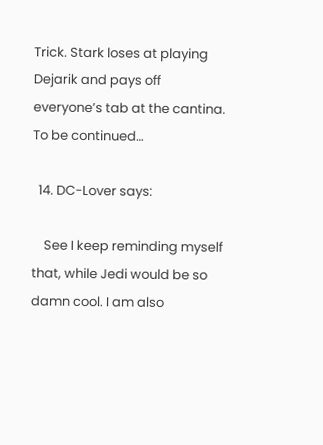Trick. Stark loses at playing Dejarik and pays off everyone’s tab at the cantina. To be continued…

  14. DC-Lover says:

    See I keep reminding myself that, while Jedi would be so damn cool. I am also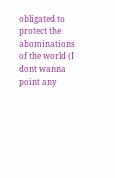obligated to protect the abominations of the world (I dont wanna point any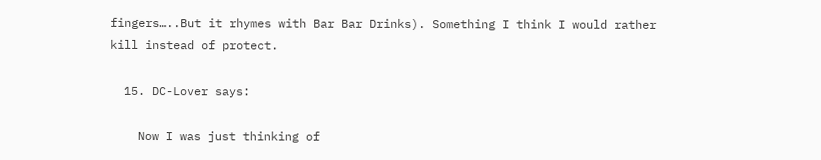fingers…..But it rhymes with Bar Bar Drinks). Something I think I would rather kill instead of protect.

  15. DC-Lover says:

    Now I was just thinking of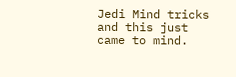Jedi Mind tricks and this just came to mind.